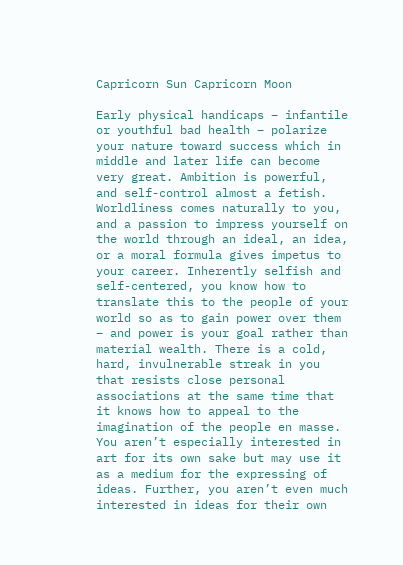Capricorn Sun Capricorn Moon

Early physical handicaps – infantile or youthful bad health – polarize your nature toward success which in middle and later life can become very great. Ambition is powerful, and self-control almost a fetish. Worldliness comes naturally to you, and a passion to impress yourself on the world through an ideal, an idea, or a moral formula gives impetus to your career. Inherently selfish and self-centered, you know how to translate this to the people of your world so as to gain power over them – and power is your goal rather than material wealth. There is a cold, hard, invulnerable streak in you that resists close personal associations at the same time that it knows how to appeal to the imagination of the people en masse. You aren’t especially interested in art for its own sake but may use it as a medium for the expressing of ideas. Further, you aren’t even much interested in ideas for their own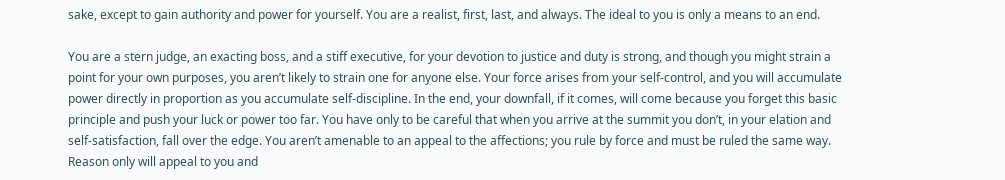sake, except to gain authority and power for yourself. You are a realist, first, last, and always. The ideal to you is only a means to an end.

You are a stern judge, an exacting boss, and a stiff executive, for your devotion to justice and duty is strong, and though you might strain a point for your own purposes, you aren’t likely to strain one for anyone else. Your force arises from your self-control, and you will accumulate power directly in proportion as you accumulate self-discipline. In the end, your downfall, if it comes, will come because you forget this basic principle and push your luck or power too far. You have only to be careful that when you arrive at the summit you don’t, in your elation and self-satisfaction, fall over the edge. You aren’t amenable to an appeal to the affections; you rule by force and must be ruled the same way. Reason only will appeal to you and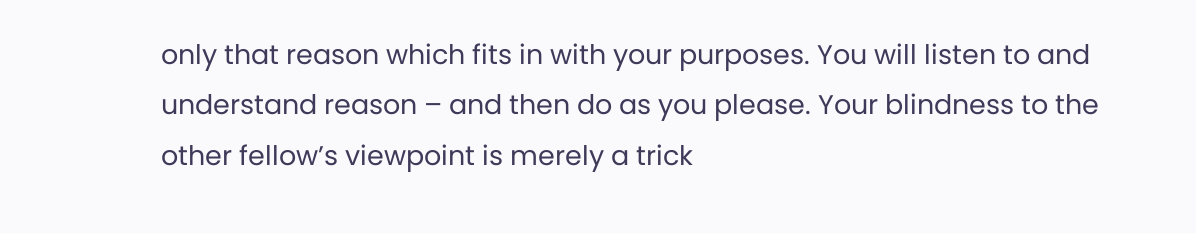only that reason which fits in with your purposes. You will listen to and understand reason – and then do as you please. Your blindness to the other fellow’s viewpoint is merely a trick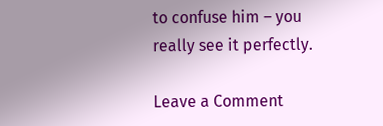to confuse him – you really see it perfectly.

Leave a Comment